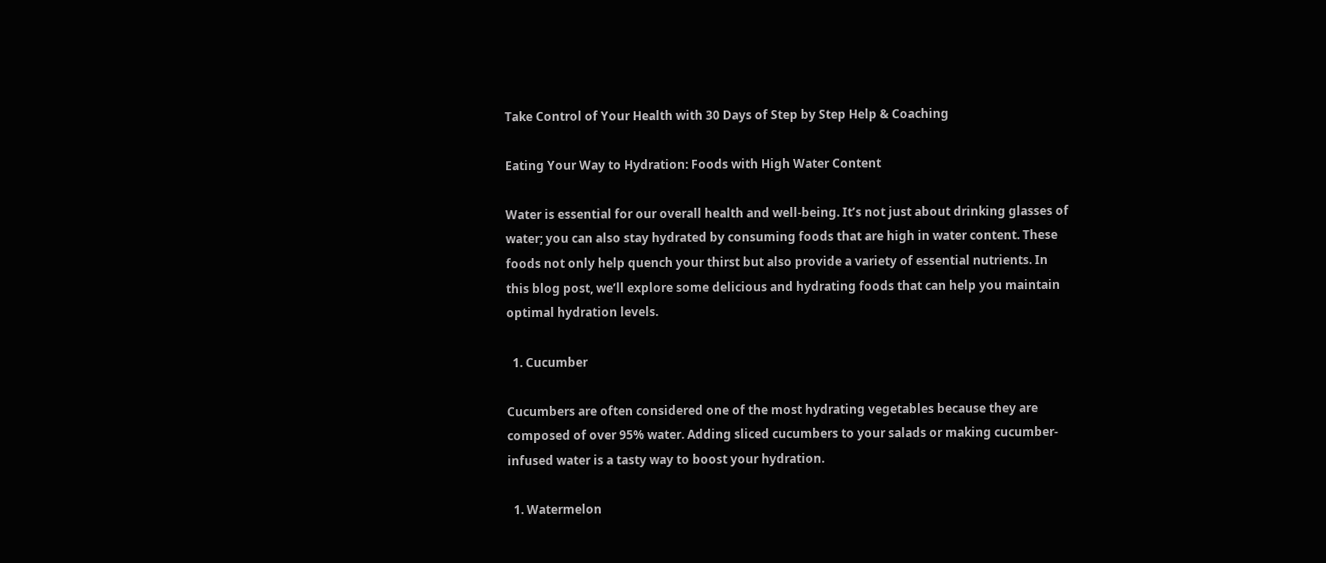Take Control of Your Health with 30 Days of Step by Step Help & Coaching

Eating Your Way to Hydration: Foods with High Water Content

Water is essential for our overall health and well-being. It’s not just about drinking glasses of water; you can also stay hydrated by consuming foods that are high in water content. These foods not only help quench your thirst but also provide a variety of essential nutrients. In this blog post, we’ll explore some delicious and hydrating foods that can help you maintain optimal hydration levels.

  1. Cucumber

Cucumbers are often considered one of the most hydrating vegetables because they are composed of over 95% water. Adding sliced cucumbers to your salads or making cucumber-infused water is a tasty way to boost your hydration.

  1. Watermelon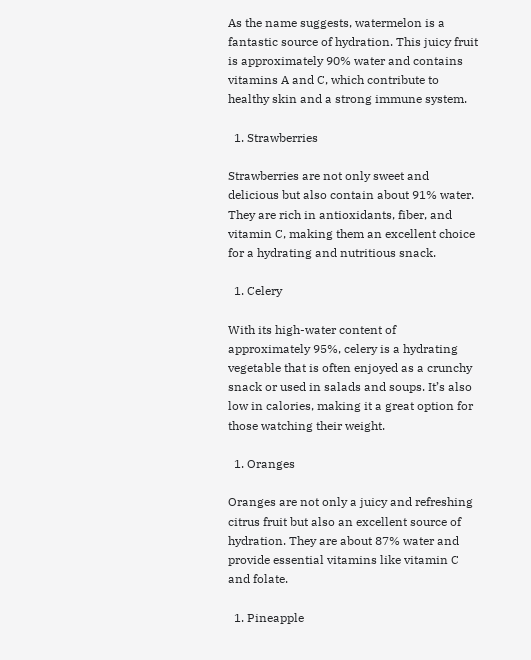As the name suggests, watermelon is a fantastic source of hydration. This juicy fruit is approximately 90% water and contains vitamins A and C, which contribute to healthy skin and a strong immune system.

  1. Strawberries

Strawberries are not only sweet and delicious but also contain about 91% water. They are rich in antioxidants, fiber, and vitamin C, making them an excellent choice for a hydrating and nutritious snack.

  1. Celery

With its high-water content of approximately 95%, celery is a hydrating vegetable that is often enjoyed as a crunchy snack or used in salads and soups. It’s also low in calories, making it a great option for those watching their weight.

  1. Oranges

Oranges are not only a juicy and refreshing citrus fruit but also an excellent source of hydration. They are about 87% water and provide essential vitamins like vitamin C and folate.

  1. Pineapple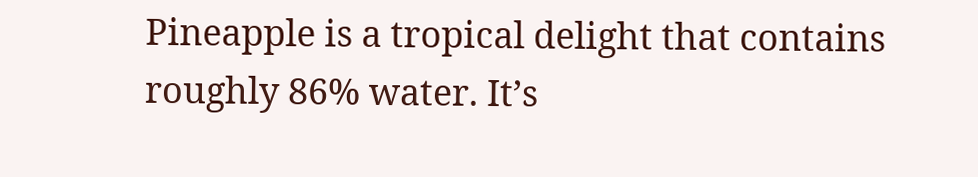Pineapple is a tropical delight that contains roughly 86% water. It’s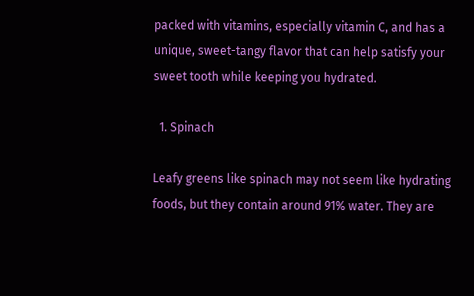packed with vitamins, especially vitamin C, and has a unique, sweet-tangy flavor that can help satisfy your sweet tooth while keeping you hydrated.

  1. Spinach

Leafy greens like spinach may not seem like hydrating foods, but they contain around 91% water. They are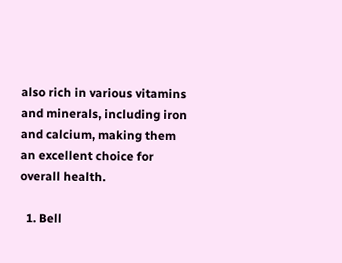also rich in various vitamins and minerals, including iron and calcium, making them an excellent choice for overall health.

  1. Bell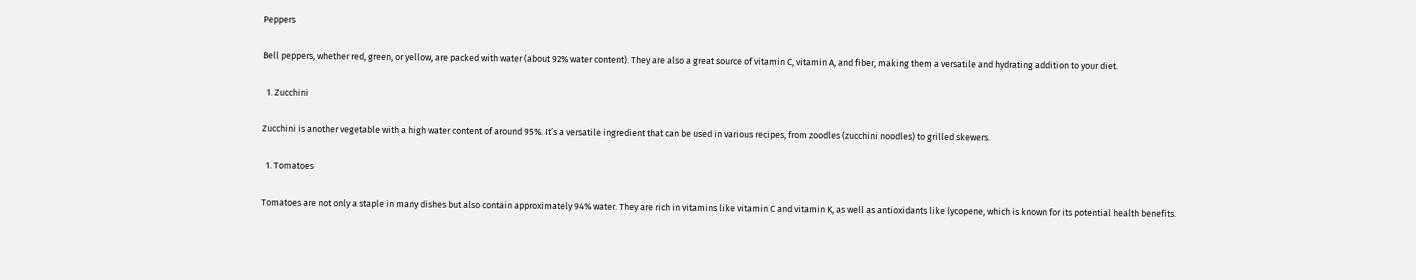Peppers

Bell peppers, whether red, green, or yellow, are packed with water (about 92% water content). They are also a great source of vitamin C, vitamin A, and fiber, making them a versatile and hydrating addition to your diet.

  1. Zucchini

Zucchini is another vegetable with a high water content of around 95%. It’s a versatile ingredient that can be used in various recipes, from zoodles (zucchini noodles) to grilled skewers.

  1. Tomatoes

Tomatoes are not only a staple in many dishes but also contain approximately 94% water. They are rich in vitamins like vitamin C and vitamin K, as well as antioxidants like lycopene, which is known for its potential health benefits.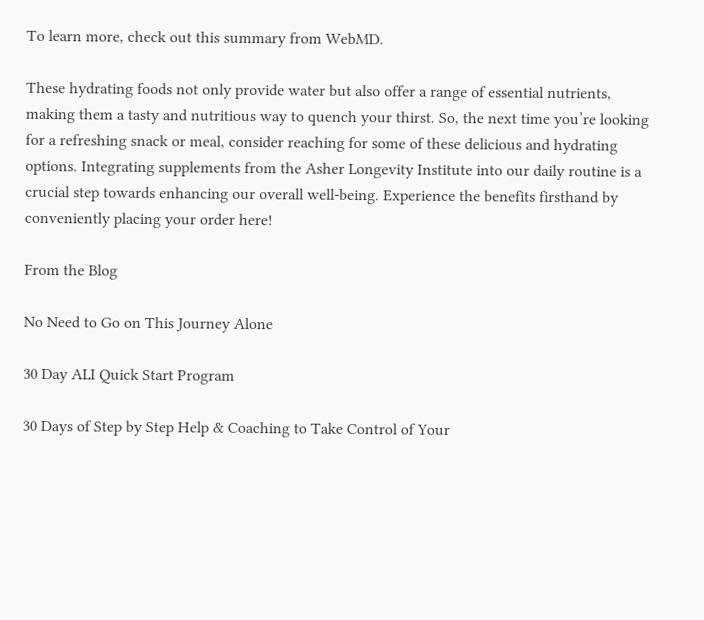To learn more, check out this summary from WebMD.

These hydrating foods not only provide water but also offer a range of essential nutrients, making them a tasty and nutritious way to quench your thirst. So, the next time you’re looking for a refreshing snack or meal, consider reaching for some of these delicious and hydrating options. Integrating supplements from the Asher Longevity Institute into our daily routine is a crucial step towards enhancing our overall well-being. Experience the benefits firsthand by conveniently placing your order here!

From the Blog

No Need to Go on This Journey Alone

30 Day ALI Quick Start Program

30 Days of Step by Step Help & Coaching to Take Control of Your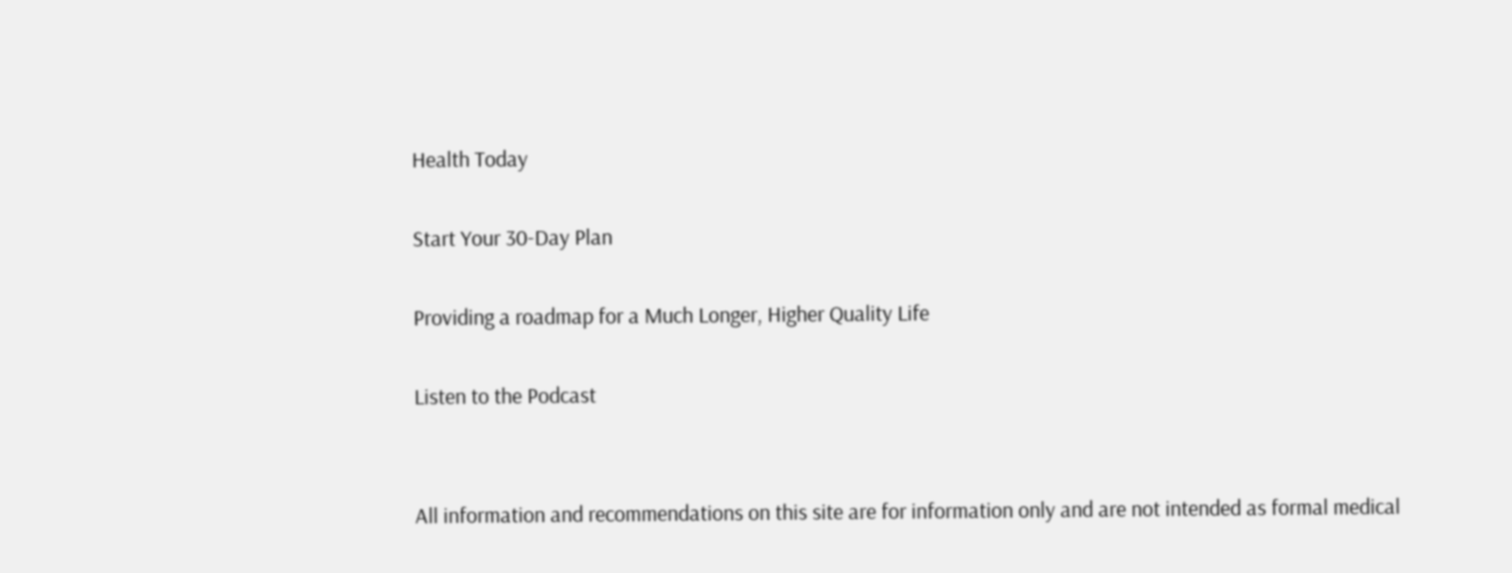Health Today

Start Your 30-Day Plan

Providing a roadmap for a Much Longer, Higher Quality Life

Listen to the Podcast


All information and recommendations on this site are for information only and are not intended as formal medical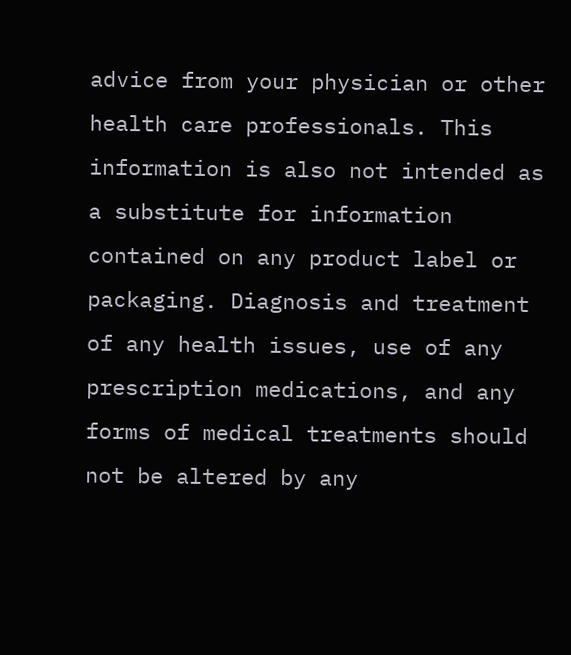advice from your physician or other health care professionals. This information is also not intended as a substitute for information contained on any product label or packaging. Diagnosis and treatment of any health issues, use of any prescription medications, and any forms of medical treatments should not be altered by any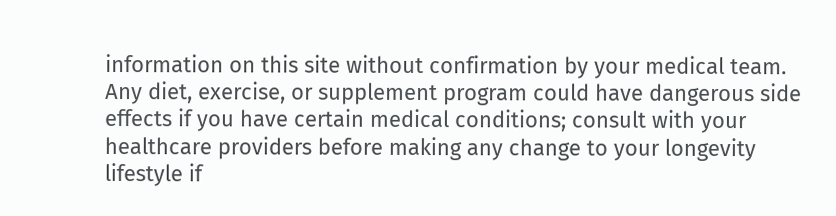information on this site without confirmation by your medical team. Any diet, exercise, or supplement program could have dangerous side effects if you have certain medical conditions; consult with your healthcare providers before making any change to your longevity lifestyle if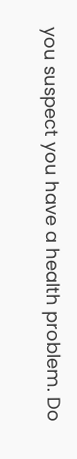you suspect you have a health problem. Do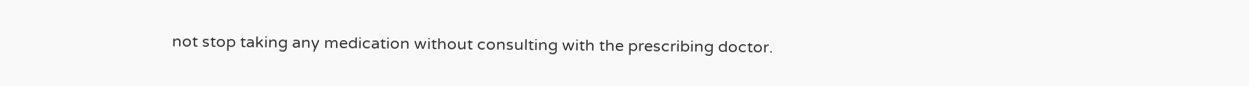not stop taking any medication without consulting with the prescribing doctor.